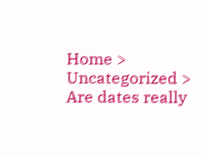Home > Uncategorized > Are dates really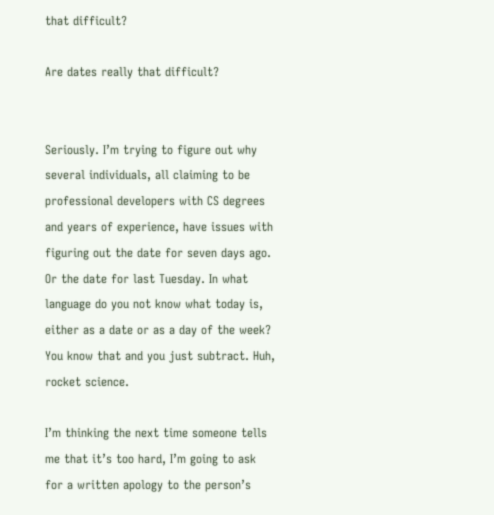that difficult?

Are dates really that difficult?


Seriously. I’m trying to figure out why several individuals, all claiming to be professional developers with CS degrees and years of experience, have issues with figuring out the date for seven days ago. Or the date for last Tuesday. In what language do you not know what today is, either as a date or as a day of the week? You know that and you just subtract. Huh, rocket science.

I’m thinking the next time someone tells me that it’s too hard, I’m going to ask for a written apology to the person’s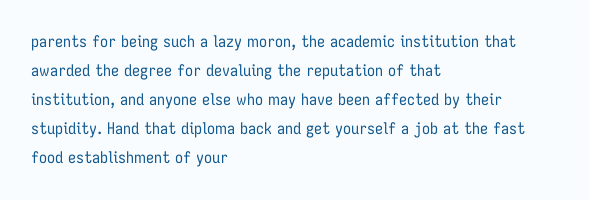parents for being such a lazy moron, the academic institution that awarded the degree for devaluing the reputation of that institution, and anyone else who may have been affected by their stupidity. Hand that diploma back and get yourself a job at the fast food establishment of your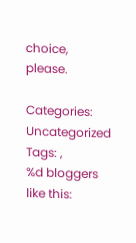choice, please.

Categories: Uncategorized Tags: ,
%d bloggers like this: